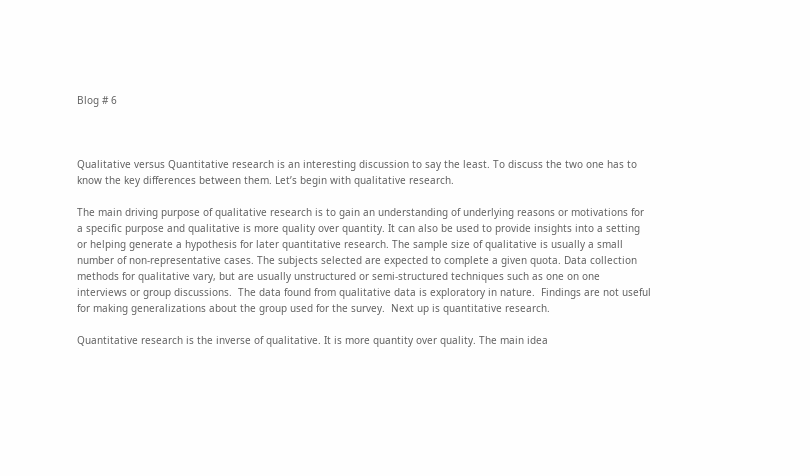Blog # 6



Qualitative versus Quantitative research is an interesting discussion to say the least. To discuss the two one has to know the key differences between them. Let’s begin with qualitative research.

The main driving purpose of qualitative research is to gain an understanding of underlying reasons or motivations for a specific purpose and qualitative is more quality over quantity. It can also be used to provide insights into a setting or helping generate a hypothesis for later quantitative research. The sample size of qualitative is usually a small number of non-representative cases. The subjects selected are expected to complete a given quota. Data collection methods for qualitative vary, but are usually unstructured or semi-structured techniques such as one on one interviews or group discussions.  The data found from qualitative data is exploratory in nature.  Findings are not useful for making generalizations about the group used for the survey.  Next up is quantitative research.

Quantitative research is the inverse of qualitative. It is more quantity over quality. The main idea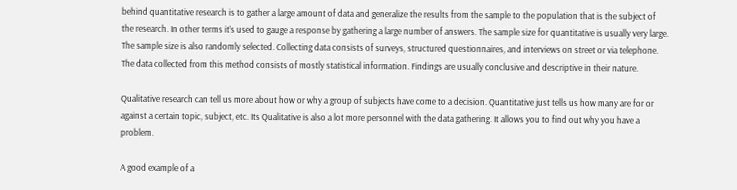behind quantitative research is to gather a large amount of data and generalize the results from the sample to the population that is the subject of the research. In other terms it’s used to gauge a response by gathering a large number of answers. The sample size for quantitative is usually very large. The sample size is also randomly selected. Collecting data consists of surveys, structured questionnaires, and interviews on street or via telephone. The data collected from this method consists of mostly statistical information. Findings are usually conclusive and descriptive in their nature.

Qualitative research can tell us more about how or why a group of subjects have come to a decision. Quantitative just tells us how many are for or against a certain topic, subject, etc. Its Qualitative is also a lot more personnel with the data gathering. It allows you to find out why you have a problem.

A good example of a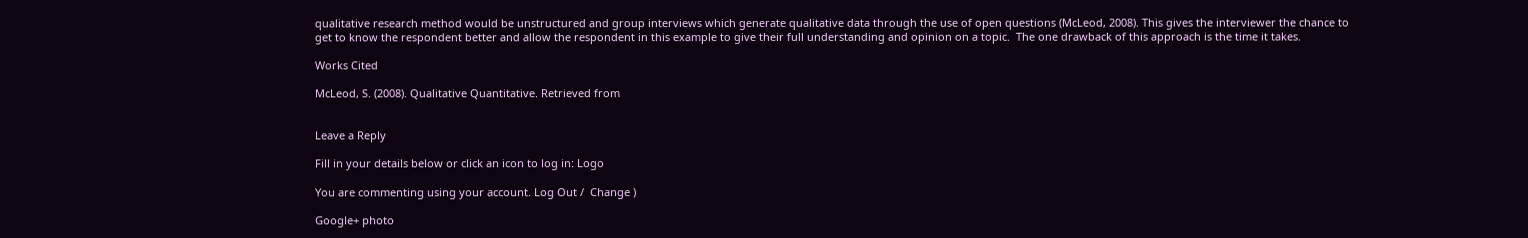qualitative research method would be unstructured and group interviews which generate qualitative data through the use of open questions (McLeod, 2008). This gives the interviewer the chance to get to know the respondent better and allow the respondent in this example to give their full understanding and opinion on a topic.  The one drawback of this approach is the time it takes.

Works Cited

McLeod, S. (2008). Qualitative Quantitative. Retrieved from


Leave a Reply

Fill in your details below or click an icon to log in: Logo

You are commenting using your account. Log Out /  Change )

Google+ photo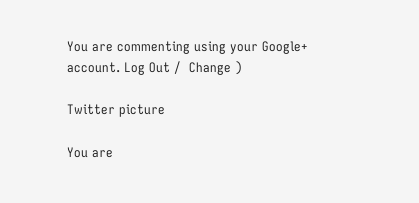You are commenting using your Google+ account. Log Out /  Change )

Twitter picture

You are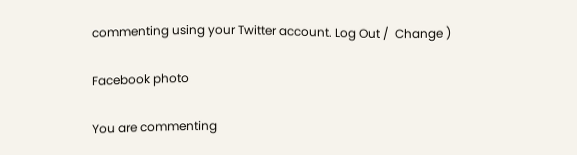commenting using your Twitter account. Log Out /  Change )

Facebook photo

You are commenting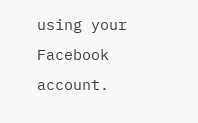using your Facebook account.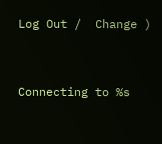Log Out /  Change )


Connecting to %s